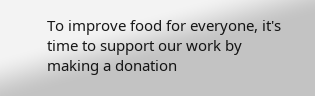To improve food for everyone, it's time to support our work by making a donation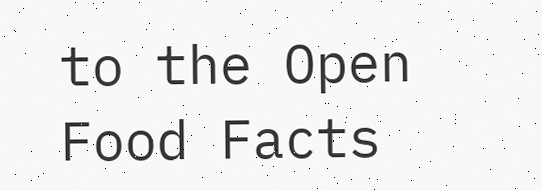to the Open Food Facts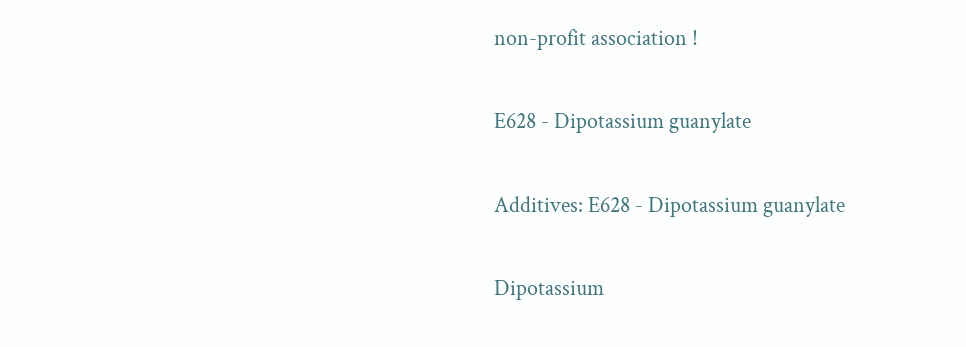non-profit association !

E628 - Dipotassium guanylate

Additives: E628 - Dipotassium guanylate

Dipotassium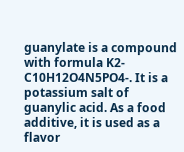guanylate is a compound with formula K2-C10H12O4N5PO4-. It is a potassium salt of guanylic acid. As a food additive, it is used as a flavor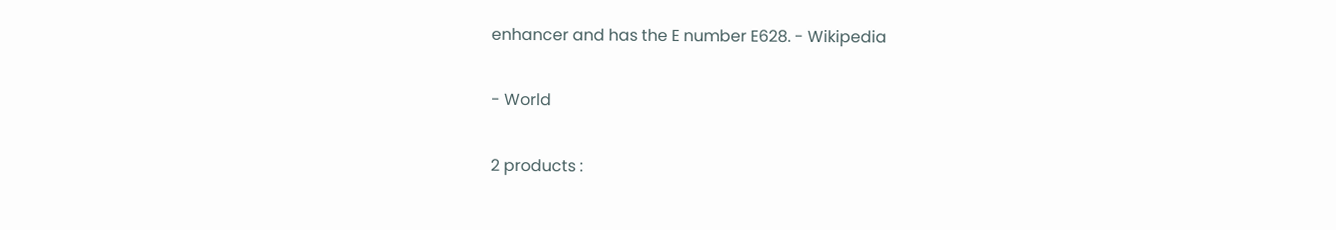enhancer and has the E number E628. - Wikipedia

- World

2 products :